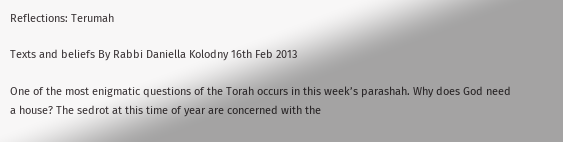Reflections: Terumah

Texts and beliefs By Rabbi Daniella Kolodny 16th Feb 2013

One of the most enigmatic questions of the Torah occurs in this week’s parashah. Why does God need a house? The sedrot at this time of year are concerned with the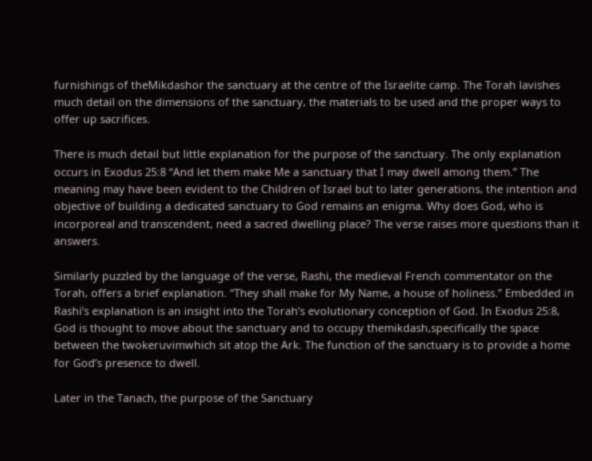furnishings of theMikdashor the sanctuary at the centre of the Israelite camp. The Torah lavishes much detail on the dimensions of the sanctuary, the materials to be used and the proper ways to offer up sacrifices.

There is much detail but little explanation for the purpose of the sanctuary. The only explanation occurs in Exodus 25:8 “And let them make Me a sanctuary that I may dwell among them.” The meaning may have been evident to the Children of Israel but to later generations, the intention and objective of building a dedicated sanctuary to God remains an enigma. Why does God, who is incorporeal and transcendent, need a sacred dwelling place? The verse raises more questions than it answers.

Similarly puzzled by the language of the verse, Rashi, the medieval French commentator on the Torah, offers a brief explanation. “They shall make for My Name, a house of holiness.” Embedded in Rashi’s explanation is an insight into the Torah’s evolutionary conception of God. In Exodus 25:8, God is thought to move about the sanctuary and to occupy themikdash,specifically the space between the twokeruvimwhich sit atop the Ark. The function of the sanctuary is to provide a home for God’s presence to dwell.

Later in the Tanach, the purpose of the Sanctuary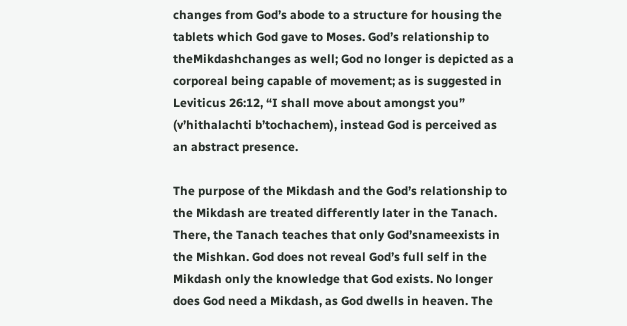changes from God’s abode to a structure for housing the tablets which God gave to Moses. God’s relationship to theMikdashchanges as well; God no longer is depicted as a corporeal being capable of movement; as is suggested in Leviticus 26:12, “I shall move about amongst you” (v’hithalachti b’tochachem), instead God is perceived as an abstract presence.

The purpose of the Mikdash and the God’s relationship to the Mikdash are treated differently later in the Tanach. There, the Tanach teaches that only God’snameexists in the Mishkan. God does not reveal God’s full self in the Mikdash only the knowledge that God exists. No longer does God need a Mikdash, as God dwells in heaven. The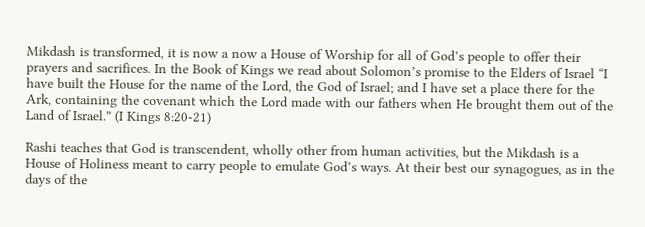Mikdash is transformed, it is now a now a House of Worship for all of God’s people to offer their prayers and sacrifices. In the Book of Kings we read about Solomon’s promise to the Elders of Israel “I have built the House for the name of the Lord, the God of Israel; and I have set a place there for the Ark, containing the covenant which the Lord made with our fathers when He brought them out of the Land of Israel.” (I Kings 8:20-21)

Rashi teaches that God is transcendent, wholly other from human activities, but the Mikdash is a House of Holiness meant to carry people to emulate God’s ways. At their best our synagogues, as in the days of the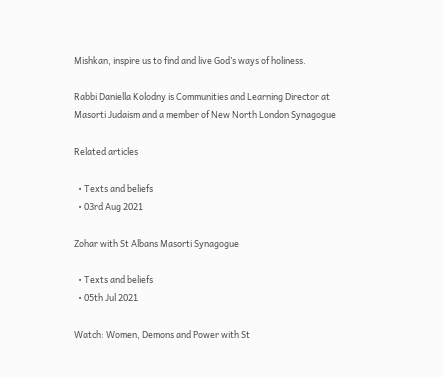Mishkan, inspire us to find and live God’s ways of holiness.

Rabbi Daniella Kolodny is Communities and Learning Director at Masorti Judaism and a member of New North London Synagogue

Related articles

  • Texts and beliefs
  • 03rd Aug 2021

Zohar with St Albans Masorti Synagogue

  • Texts and beliefs
  • 05th Jul 2021

Watch: Women, Demons and Power with St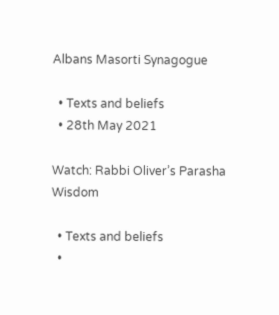Albans Masorti Synagogue

  • Texts and beliefs
  • 28th May 2021

Watch: Rabbi Oliver’s Parasha Wisdom

  • Texts and beliefs
  •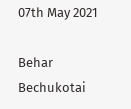07th May 2021

Behar Bechukotai